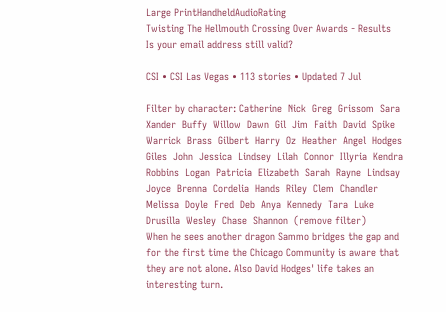Large PrintHandheldAudioRating
Twisting The Hellmouth Crossing Over Awards - Results
Is your email address still valid?

CSI • CSI Las Vegas • 113 stories • Updated 7 Jul

Filter by character: Catherine  Nick  Greg  Grissom  Sara  Xander  Buffy  Willow  Dawn  Gil  Jim  Faith  David  Spike  Warrick  Brass  Gilbert  Harry  Oz  Heather  Angel  Hodges  Giles  John  Jessica  Lindsey  Lilah  Connor  Illyria  Kendra  Robbins  Logan  Patricia  Elizabeth  Sarah  Rayne  Lindsay  Joyce  Brenna  Cordelia  Hands  Riley  Clem  Chandler  Melissa  Doyle  Fred  Deb  Anya  Kennedy  Tara  Luke  Drusilla  Wesley  Chase  Shannon  (remove filter)
When he sees another dragon Sammo bridges the gap and for the first time the Chicago Community is aware that they are not alone. Also David Hodges' life takes an interesting turn.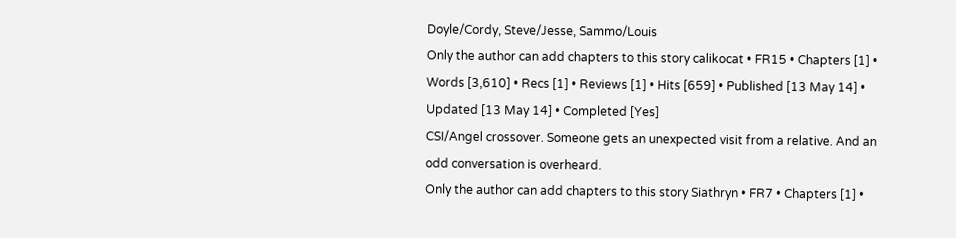Doyle/Cordy, Steve/Jesse, Sammo/Louis
Only the author can add chapters to this story calikocat • FR15 • Chapters [1] • Words [3,610] • Recs [1] • Reviews [1] • Hits [659] • Published [13 May 14] • Updated [13 May 14] • Completed [Yes]
CSI/Angel crossover. Someone gets an unexpected visit from a relative. And an odd conversation is overheard.
Only the author can add chapters to this story Siathryn • FR7 • Chapters [1] •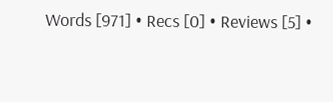Words [971] • Recs [0] • Reviews [5] •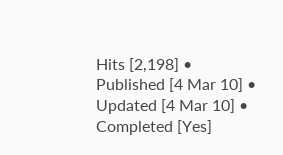Hits [2,198] • Published [4 Mar 10] • Updated [4 Mar 10] • Completed [Yes]